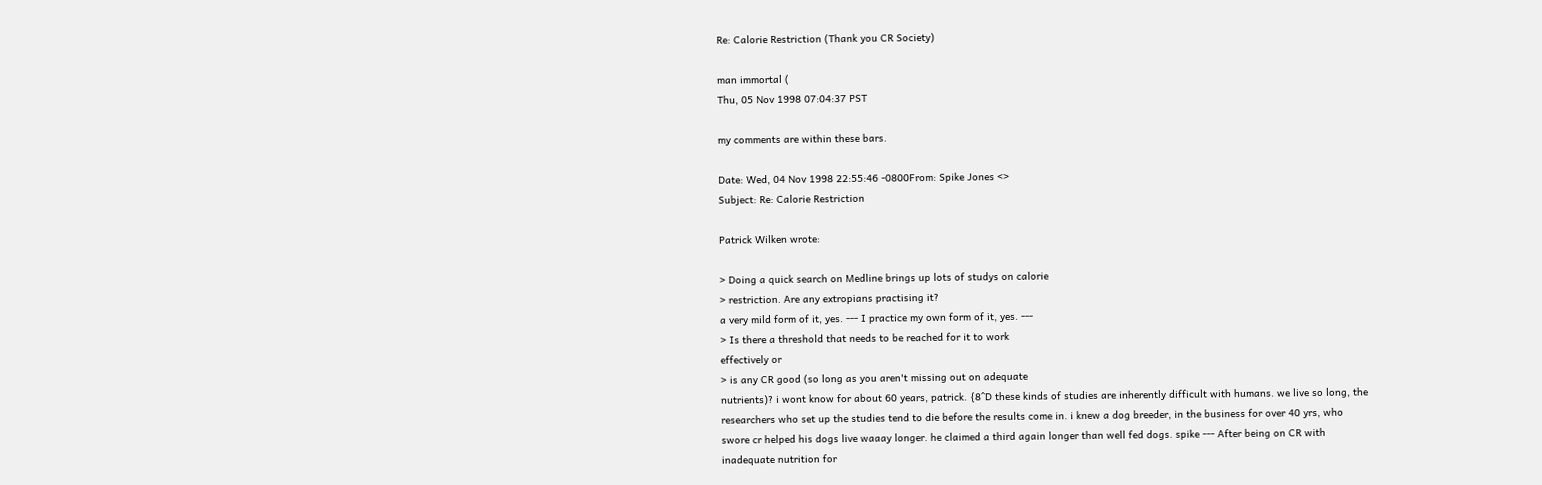Re: Calorie Restriction (Thank you CR Society)

man immortal (
Thu, 05 Nov 1998 07:04:37 PST

my comments are within these bars.

Date: Wed, 04 Nov 1998 22:55:46 -0800From: Spike Jones <>
Subject: Re: Calorie Restriction

Patrick Wilken wrote:

> Doing a quick search on Medline brings up lots of studys on calorie
> restriction. Are any extropians practising it?
a very mild form of it, yes. --- I practice my own form of it, yes. ---
> Is there a threshold that needs to be reached for it to work
effectively or
> is any CR good (so long as you aren't missing out on adequate
nutrients)? i wont know for about 60 years, patrick. {8^D these kinds of studies are inherently difficult with humans. we live so long, the researchers who set up the studies tend to die before the results come in. i knew a dog breeder, in the business for over 40 yrs, who swore cr helped his dogs live waaay longer. he claimed a third again longer than well fed dogs. spike --- After being on CR with inadequate nutrition for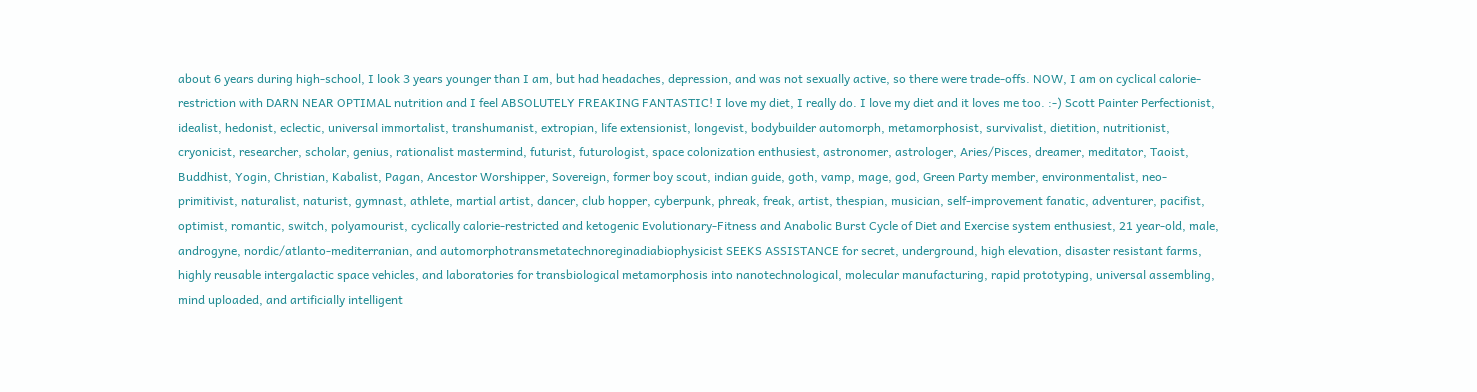about 6 years during high-school, I look 3 years younger than I am, but had headaches, depression, and was not sexually active, so there were trade-offs. NOW, I am on cyclical calorie-restriction with DARN NEAR OPTIMAL nutrition and I feel ABSOLUTELY FREAKING FANTASTIC! I love my diet, I really do. I love my diet and it loves me too. :-) Scott Painter Perfectionist, idealist, hedonist, eclectic, universal immortalist, transhumanist, extropian, life extensionist, longevist, bodybuilder automorph, metamorphosist, survivalist, dietition, nutritionist, cryonicist, researcher, scholar, genius, rationalist mastermind, futurist, futurologist, space colonization enthusiest, astronomer, astrologer, Aries/Pisces, dreamer, meditator, Taoist, Buddhist, Yogin, Christian, Kabalist, Pagan, Ancestor Worshipper, Sovereign, former boy scout, indian guide, goth, vamp, mage, god, Green Party member, environmentalist, neo-primitivist, naturalist, naturist, gymnast, athlete, martial artist, dancer, club hopper, cyberpunk, phreak, freak, artist, thespian, musician, self-improvement fanatic, adventurer, pacifist, optimist, romantic, switch, polyamourist, cyclically calorie-restricted and ketogenic Evolutionary-Fitness and Anabolic Burst Cycle of Diet and Exercise system enthusiest, 21 year-old, male, androgyne, nordic/atlanto-mediterranian, and automorphotransmetatechnoreginadiabiophysicist SEEKS ASSISTANCE for secret, underground, high elevation, disaster resistant farms, highly reusable intergalactic space vehicles, and laboratories for transbiological metamorphosis into nanotechnological, molecular manufacturing, rapid prototyping, universal assembling, mind uploaded, and artificially intelligent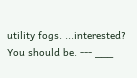utility fogs. ...interested? You should be. --- ___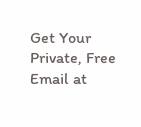Get Your Private, Free Email at